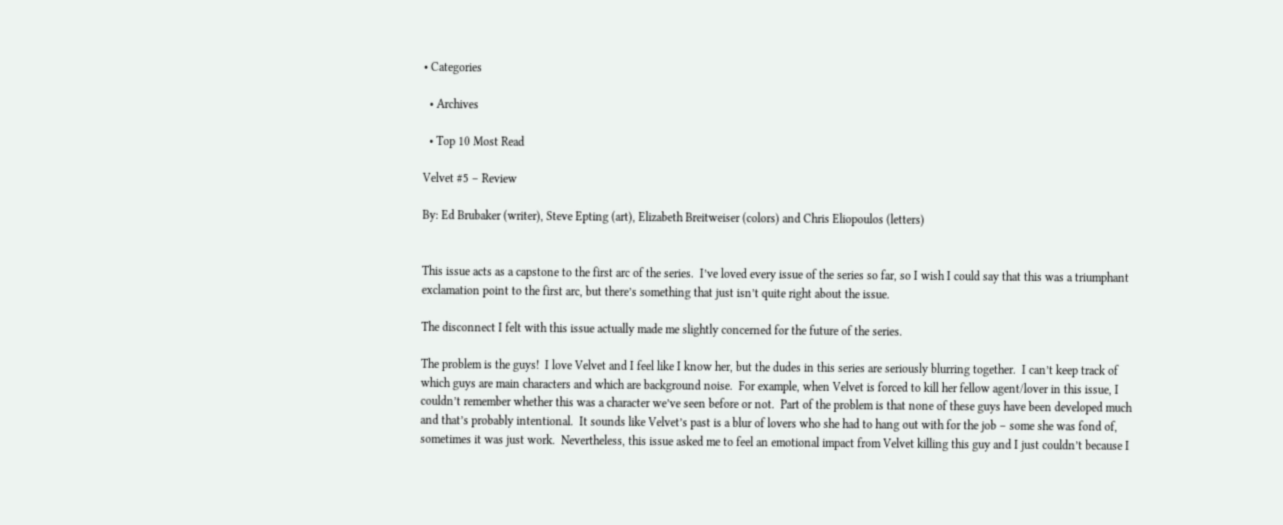• Categories

  • Archives

  • Top 10 Most Read

Velvet #5 – Review

By: Ed Brubaker (writer), Steve Epting (art), Elizabeth Breitweiser (colors) and Chris Eliopoulos (letters)


This issue acts as a capstone to the first arc of the series.  I’ve loved every issue of the series so far, so I wish I could say that this was a triumphant exclamation point to the first arc, but there’s something that just isn’t quite right about the issue.

The disconnect I felt with this issue actually made me slightly concerned for the future of the series.

The problem is the guys!  I love Velvet and I feel like I know her, but the dudes in this series are seriously blurring together.  I can’t keep track of which guys are main characters and which are background noise.  For example, when Velvet is forced to kill her fellow agent/lover in this issue, I couldn’t remember whether this was a character we’ve seen before or not.  Part of the problem is that none of these guys have been developed much and that’s probably intentional.  It sounds like Velvet’s past is a blur of lovers who she had to hang out with for the job – some she was fond of, sometimes it was just work.  Nevertheless, this issue asked me to feel an emotional impact from Velvet killing this guy and I just couldn’t because I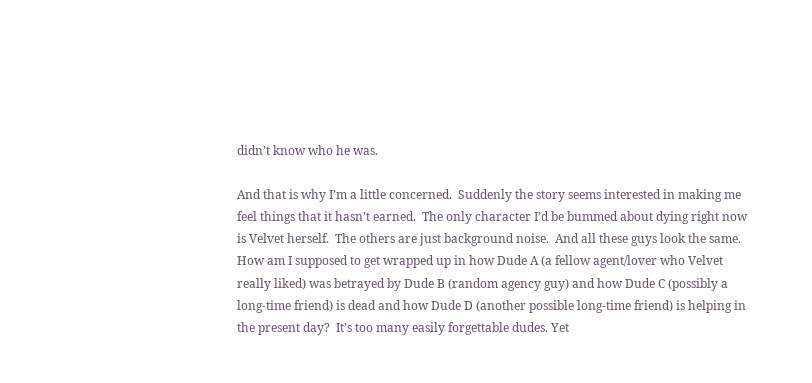didn’t know who he was.

And that is why I’m a little concerned.  Suddenly the story seems interested in making me feel things that it hasn’t earned.  The only character I’d be bummed about dying right now is Velvet herself.  The others are just background noise.  And all these guys look the same.  How am I supposed to get wrapped up in how Dude A (a fellow agent/lover who Velvet really liked) was betrayed by Dude B (random agency guy) and how Dude C (possibly a long-time friend) is dead and how Dude D (another possible long-time friend) is helping in the present day?  It’s too many easily forgettable dudes. Yet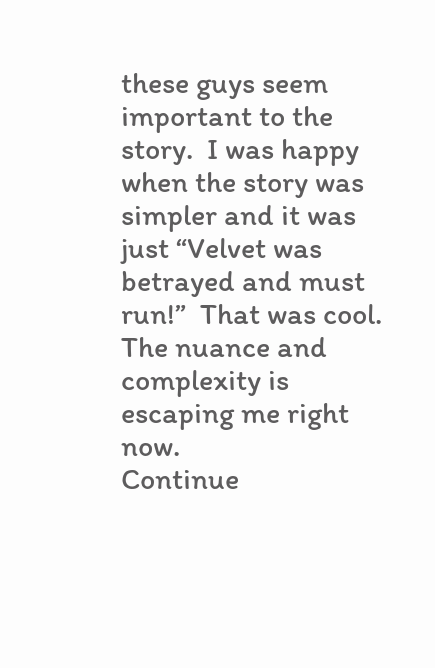these guys seem important to the story.  I was happy when the story was simpler and it was just “Velvet was betrayed and must run!”  That was cool.  The nuance and complexity is escaping me right now.
Continue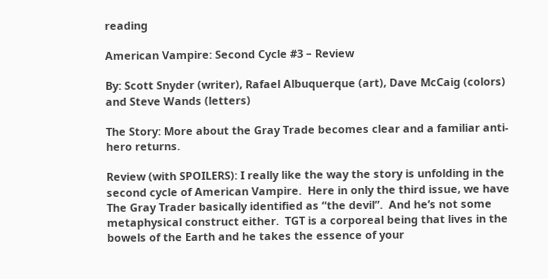reading

American Vampire: Second Cycle #3 – Review

By: Scott Snyder (writer), Rafael Albuquerque (art), Dave McCaig (colors) and Steve Wands (letters)

The Story: More about the Gray Trade becomes clear and a familiar anti-hero returns.

Review (with SPOILERS): I really like the way the story is unfolding in the second cycle of American Vampire.  Here in only the third issue, we have The Gray Trader basically identified as “the devil”.  And he’s not some metaphysical construct either.  TGT is a corporeal being that lives in the bowels of the Earth and he takes the essence of your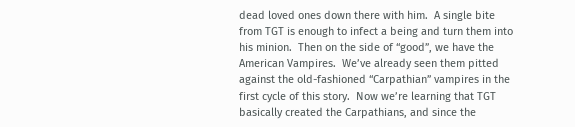dead loved ones down there with him.  A single bite from TGT is enough to infect a being and turn them into his minion.  Then on the side of “good”, we have the American Vampires.  We’ve already seen them pitted against the old-fashioned “Carpathian” vampires in the first cycle of this story.  Now we’re learning that TGT basically created the Carpathians, and since the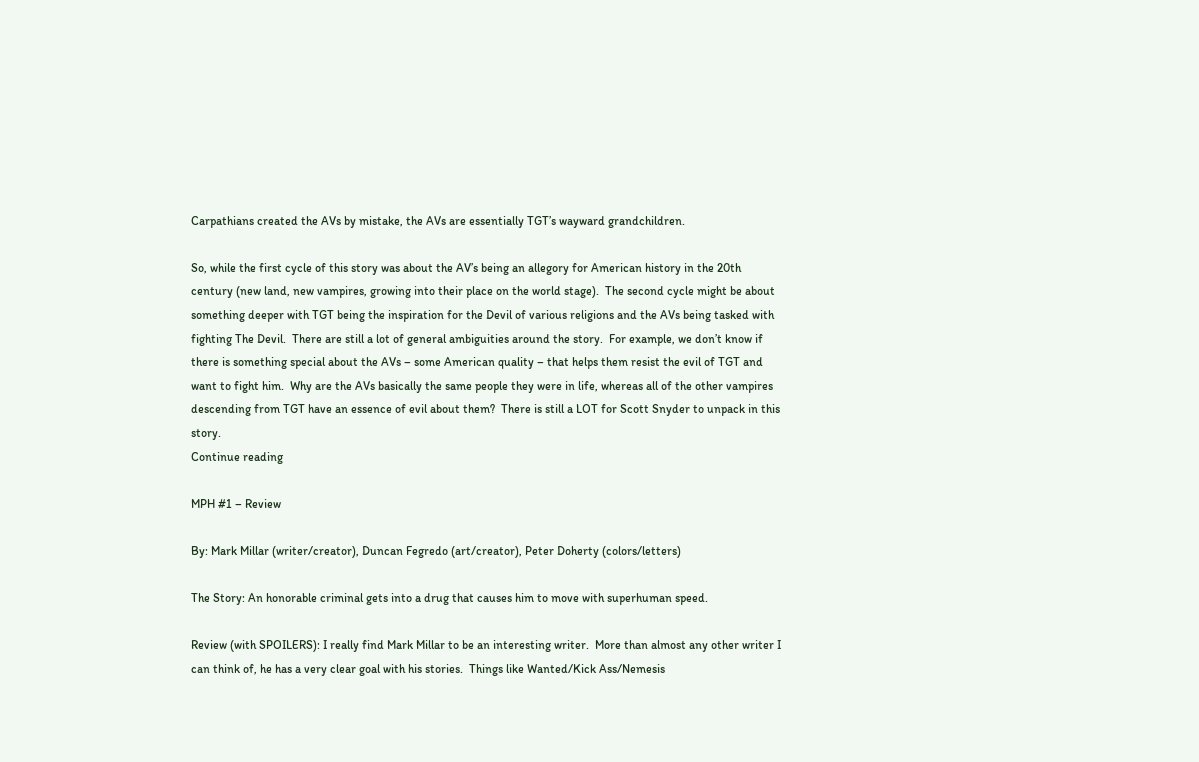Carpathians created the AVs by mistake, the AVs are essentially TGT’s wayward grandchildren.

So, while the first cycle of this story was about the AV’s being an allegory for American history in the 20th century (new land, new vampires, growing into their place on the world stage).  The second cycle might be about something deeper with TGT being the inspiration for the Devil of various religions and the AVs being tasked with fighting The Devil.  There are still a lot of general ambiguities around the story.  For example, we don’t know if there is something special about the AVs – some American quality – that helps them resist the evil of TGT and want to fight him.  Why are the AVs basically the same people they were in life, whereas all of the other vampires descending from TGT have an essence of evil about them?  There is still a LOT for Scott Snyder to unpack in this story.
Continue reading

MPH #1 – Review

By: Mark Millar (writer/creator), Duncan Fegredo (art/creator), Peter Doherty (colors/letters)

The Story: An honorable criminal gets into a drug that causes him to move with superhuman speed.

Review (with SPOILERS): I really find Mark Millar to be an interesting writer.  More than almost any other writer I can think of, he has a very clear goal with his stories.  Things like Wanted/Kick Ass/Nemesis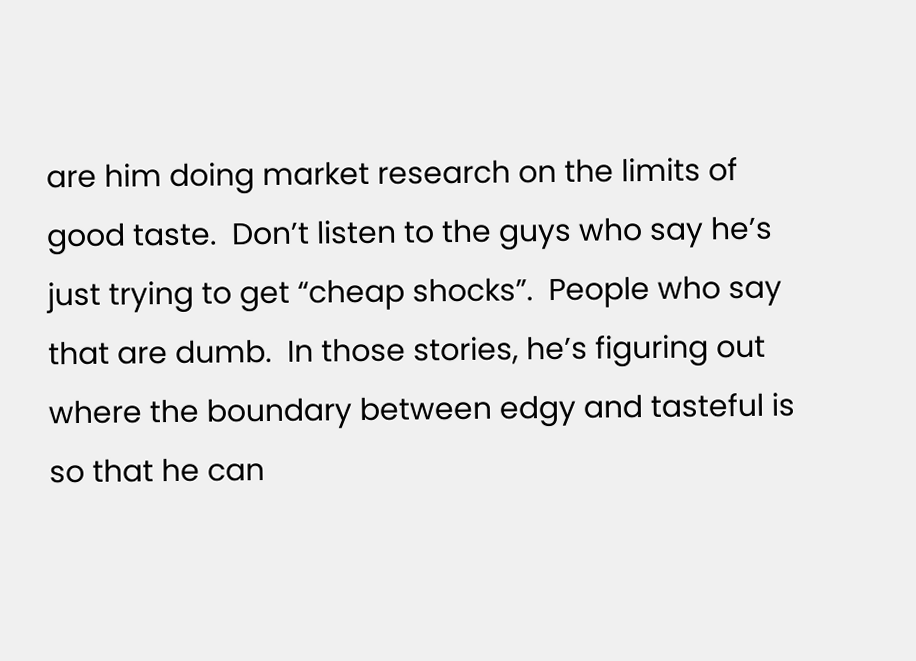are him doing market research on the limits of good taste.  Don’t listen to the guys who say he’s just trying to get “cheap shocks”.  People who say that are dumb.  In those stories, he’s figuring out where the boundary between edgy and tasteful is so that he can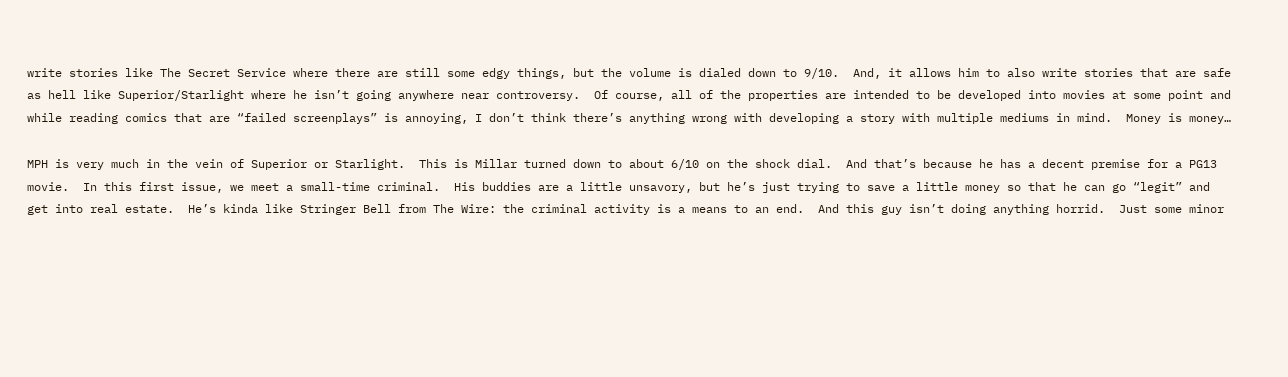write stories like The Secret Service where there are still some edgy things, but the volume is dialed down to 9/10.  And, it allows him to also write stories that are safe as hell like Superior/Starlight where he isn’t going anywhere near controversy.  Of course, all of the properties are intended to be developed into movies at some point and while reading comics that are “failed screenplays” is annoying, I don’t think there’s anything wrong with developing a story with multiple mediums in mind.  Money is money…

MPH is very much in the vein of Superior or Starlight.  This is Millar turned down to about 6/10 on the shock dial.  And that’s because he has a decent premise for a PG13 movie.  In this first issue, we meet a small-time criminal.  His buddies are a little unsavory, but he’s just trying to save a little money so that he can go “legit” and get into real estate.  He’s kinda like Stringer Bell from The Wire: the criminal activity is a means to an end.  And this guy isn’t doing anything horrid.  Just some minor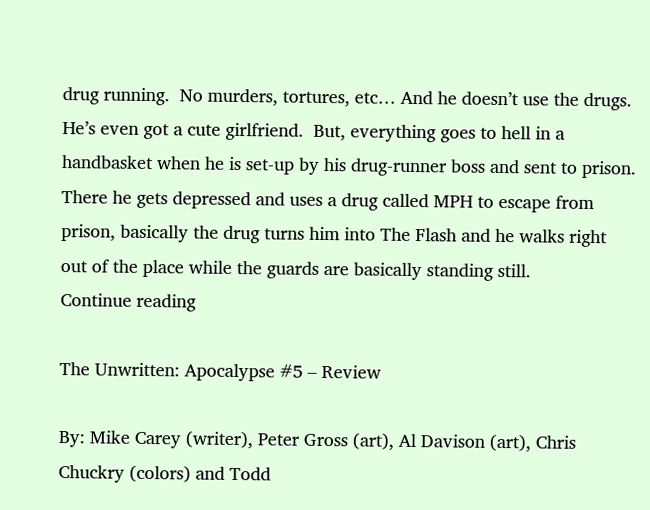drug running.  No murders, tortures, etc… And he doesn’t use the drugs.  He’s even got a cute girlfriend.  But, everything goes to hell in a handbasket when he is set-up by his drug-runner boss and sent to prison.  There he gets depressed and uses a drug called MPH to escape from prison, basically the drug turns him into The Flash and he walks right out of the place while the guards are basically standing still.
Continue reading

The Unwritten: Apocalypse #5 – Review

By: Mike Carey (writer), Peter Gross (art), Al Davison (art), Chris Chuckry (colors) and Todd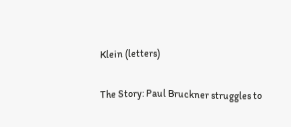Klein (letters)

The Story: Paul Bruckner struggles to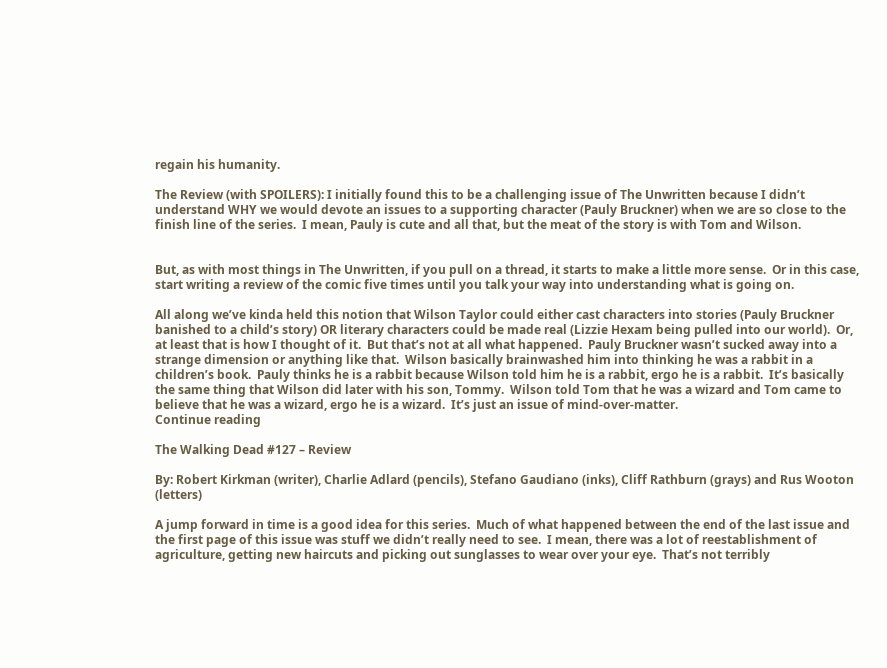regain his humanity.

The Review (with SPOILERS): I initially found this to be a challenging issue of The Unwritten because I didn’t understand WHY we would devote an issues to a supporting character (Pauly Bruckner) when we are so close to the finish line of the series.  I mean, Pauly is cute and all that, but the meat of the story is with Tom and Wilson.


But, as with most things in The Unwritten, if you pull on a thread, it starts to make a little more sense.  Or in this case, start writing a review of the comic five times until you talk your way into understanding what is going on.

All along we’ve kinda held this notion that Wilson Taylor could either cast characters into stories (Pauly Bruckner banished to a child’s story) OR literary characters could be made real (Lizzie Hexam being pulled into our world).  Or, at least that is how I thought of it.  But that’s not at all what happened.  Pauly Bruckner wasn’t sucked away into a strange dimension or anything like that.  Wilson basically brainwashed him into thinking he was a rabbit in a children’s book.  Pauly thinks he is a rabbit because Wilson told him he is a rabbit, ergo he is a rabbit.  It’s basically the same thing that Wilson did later with his son, Tommy.  Wilson told Tom that he was a wizard and Tom came to believe that he was a wizard, ergo he is a wizard.  It’s just an issue of mind-over-matter.
Continue reading

The Walking Dead #127 – Review

By: Robert Kirkman (writer), Charlie Adlard (pencils), Stefano Gaudiano (inks), Cliff Rathburn (grays) and Rus Wooton (letters)

A jump forward in time is a good idea for this series.  Much of what happened between the end of the last issue and the first page of this issue was stuff we didn’t really need to see.  I mean, there was a lot of reestablishment of agriculture, getting new haircuts and picking out sunglasses to wear over your eye.  That’s not terribly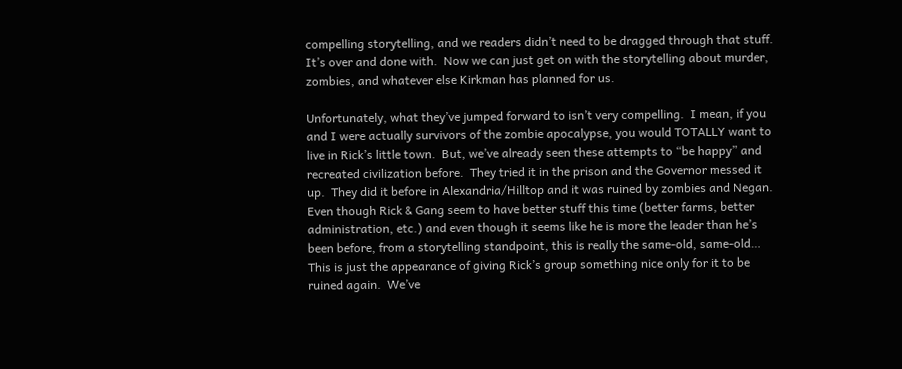compelling storytelling, and we readers didn’t need to be dragged through that stuff.  It’s over and done with.  Now we can just get on with the storytelling about murder, zombies, and whatever else Kirkman has planned for us.

Unfortunately, what they’ve jumped forward to isn’t very compelling.  I mean, if you and I were actually survivors of the zombie apocalypse, you would TOTALLY want to live in Rick’s little town.  But, we’ve already seen these attempts to “be happy” and recreated civilization before.  They tried it in the prison and the Governor messed it up.  They did it before in Alexandria/Hilltop and it was ruined by zombies and Negan.  Even though Rick & Gang seem to have better stuff this time (better farms, better administration, etc.) and even though it seems like he is more the leader than he’s been before, from a storytelling standpoint, this is really the same-old, same-old…  This is just the appearance of giving Rick’s group something nice only for it to be ruined again.  We’ve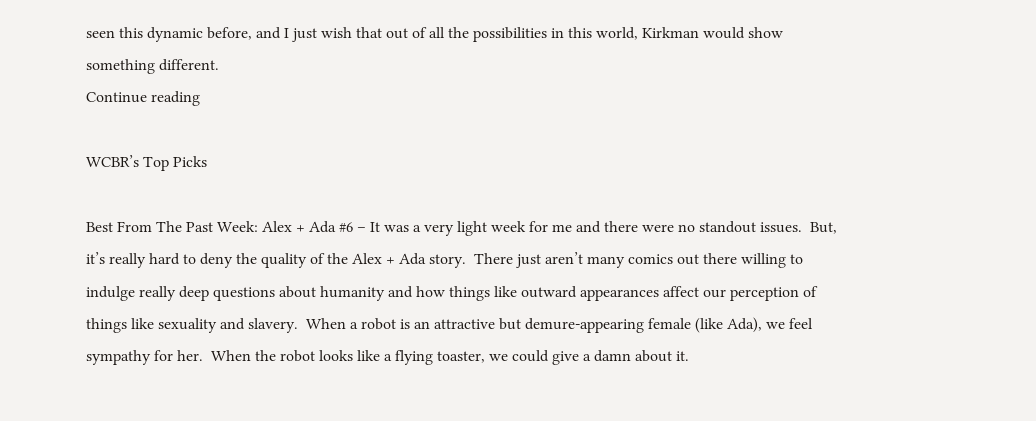seen this dynamic before, and I just wish that out of all the possibilities in this world, Kirkman would show something different.
Continue reading

WCBR’s Top Picks

Best From The Past Week: Alex + Ada #6 – It was a very light week for me and there were no standout issues.  But, it’s really hard to deny the quality of the Alex + Ada story.  There just aren’t many comics out there willing to indulge really deep questions about humanity and how things like outward appearances affect our perception of things like sexuality and slavery.  When a robot is an attractive but demure-appearing female (like Ada), we feel sympathy for her.  When the robot looks like a flying toaster, we could give a damn about it.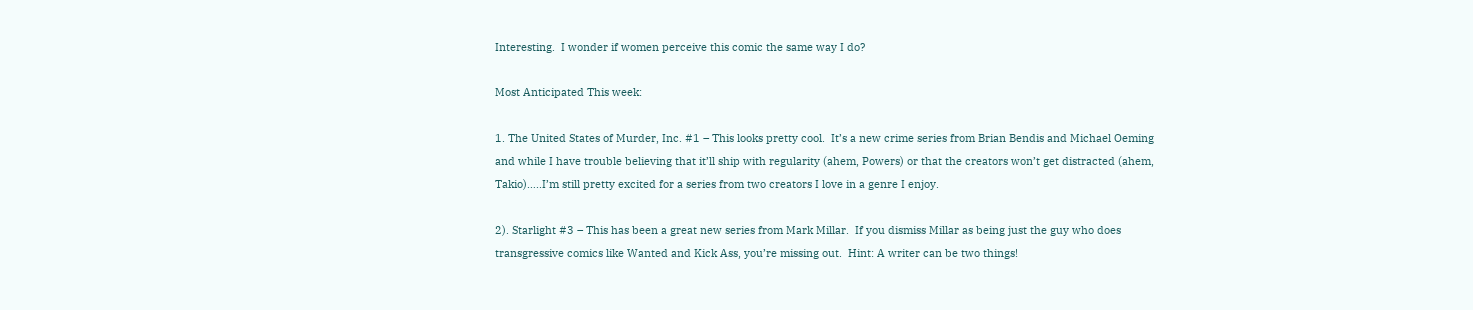Interesting.  I wonder if women perceive this comic the same way I do?

Most Anticipated This week:

1. The United States of Murder, Inc. #1 – This looks pretty cool.  It’s a new crime series from Brian Bendis and Michael Oeming and while I have trouble believing that it’ll ship with regularity (ahem, Powers) or that the creators won’t get distracted (ahem, Takio)…..I’m still pretty excited for a series from two creators I love in a genre I enjoy.

2). Starlight #3 – This has been a great new series from Mark Millar.  If you dismiss Millar as being just the guy who does transgressive comics like Wanted and Kick Ass, you’re missing out.  Hint: A writer can be two things!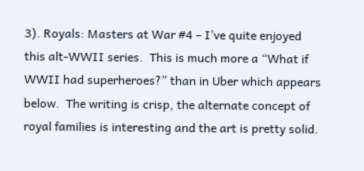3). Royals: Masters at War #4 – I’ve quite enjoyed this alt-WWII series.  This is much more a “What if WWII had superheroes?” than in Uber which appears below.  The writing is crisp, the alternate concept of royal families is interesting and the art is pretty solid.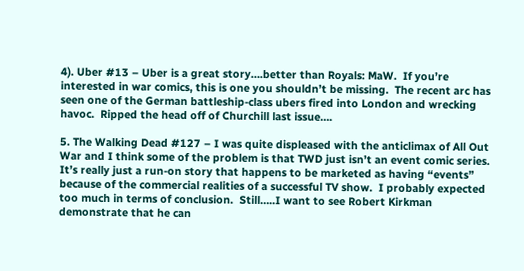4). Uber #13 – Uber is a great story….better than Royals: MaW.  If you’re interested in war comics, this is one you shouldn’t be missing.  The recent arc has seen one of the German battleship-class ubers fired into London and wrecking havoc.  Ripped the head off of Churchill last issue….

5. The Walking Dead #127 – I was quite displeased with the anticlimax of All Out War and I think some of the problem is that TWD just isn’t an event comic series.  It’s really just a run-on story that happens to be marketed as having “events” because of the commercial realities of a successful TV show.  I probably expected too much in terms of conclusion.  Still…..I want to see Robert Kirkman demonstrate that he can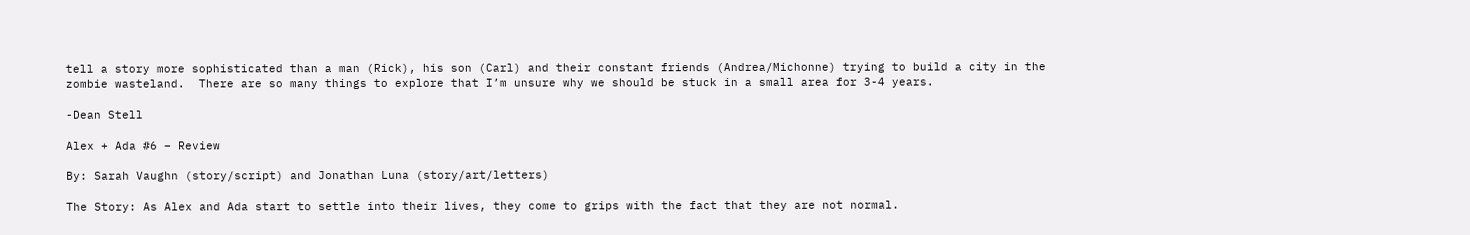tell a story more sophisticated than a man (Rick), his son (Carl) and their constant friends (Andrea/Michonne) trying to build a city in the zombie wasteland.  There are so many things to explore that I’m unsure why we should be stuck in a small area for 3-4 years.

-Dean Stell

Alex + Ada #6 – Review

By: Sarah Vaughn (story/script) and Jonathan Luna (story/art/letters)

The Story: As Alex and Ada start to settle into their lives, they come to grips with the fact that they are not normal.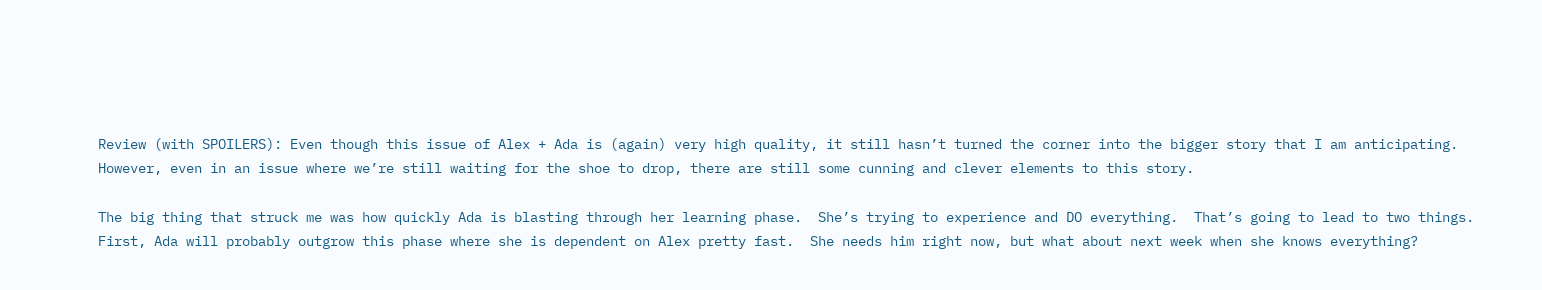Review (with SPOILERS): Even though this issue of Alex + Ada is (again) very high quality, it still hasn’t turned the corner into the bigger story that I am anticipating.  However, even in an issue where we’re still waiting for the shoe to drop, there are still some cunning and clever elements to this story.

The big thing that struck me was how quickly Ada is blasting through her learning phase.  She’s trying to experience and DO everything.  That’s going to lead to two things.  First, Ada will probably outgrow this phase where she is dependent on Alex pretty fast.  She needs him right now, but what about next week when she knows everything?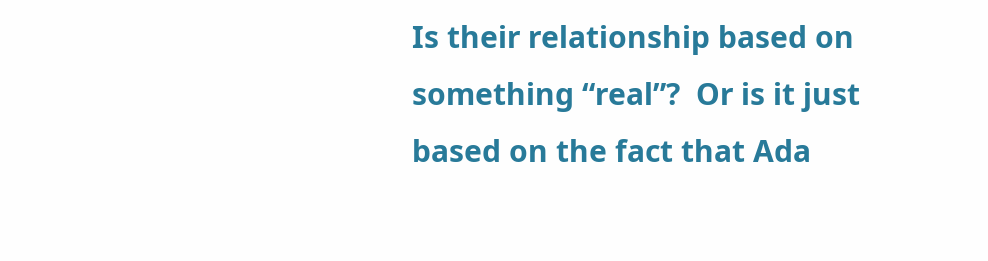Is their relationship based on something “real”?  Or is it just based on the fact that Ada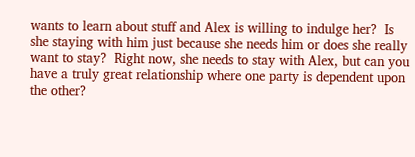wants to learn about stuff and Alex is willing to indulge her?  Is she staying with him just because she needs him or does she really want to stay?  Right now, she needs to stay with Alex, but can you have a truly great relationship where one party is dependent upon the other?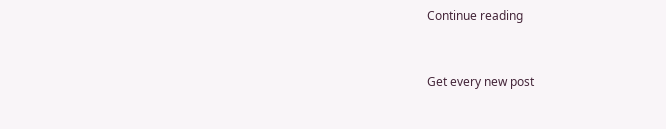Continue reading


Get every new post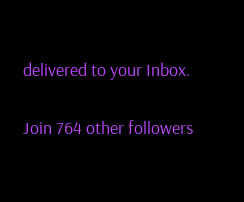delivered to your Inbox.

Join 764 other followers